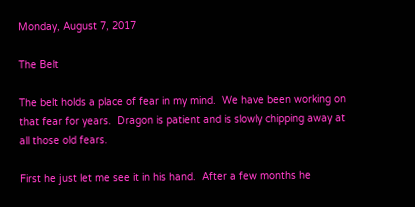Monday, August 7, 2017

The Belt

The belt holds a place of fear in my mind.  We have been working on that fear for years.  Dragon is patient and is slowly chipping away at all those old fears.

First he just let me see it in his hand.  After a few months he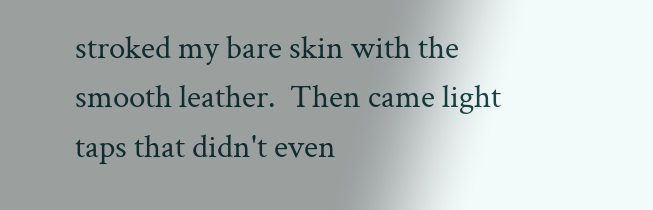stroked my bare skin with the smooth leather.  Then came light taps that didn't even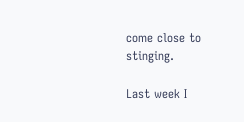come close to stinging.

Last week I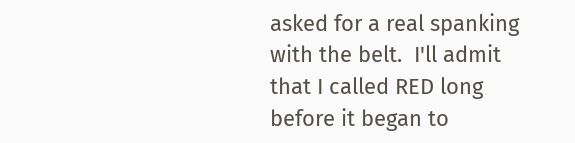asked for a real spanking with the belt.  I'll admit that I called RED long before it began to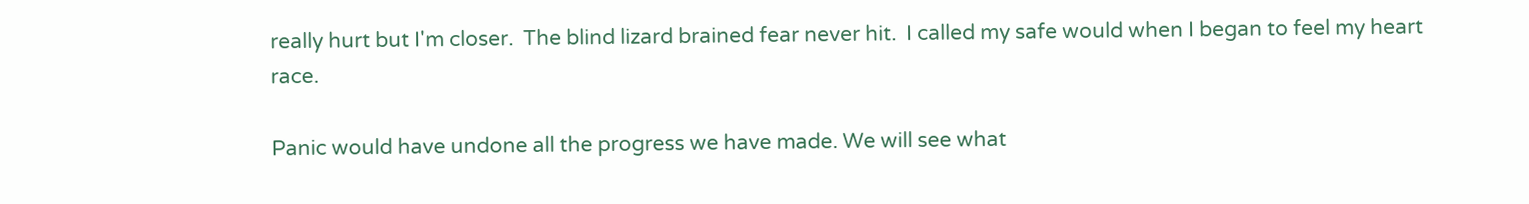really hurt but I'm closer.  The blind lizard brained fear never hit.  I called my safe would when I began to feel my heart race.

Panic would have undone all the progress we have made. We will see what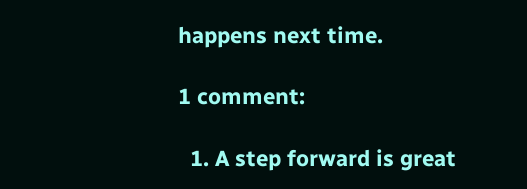happens next time.

1 comment:

  1. A step forward is great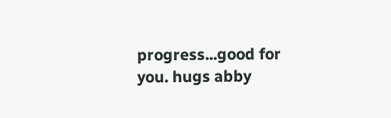progress...good for you. hugs abby